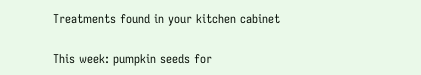Treatments found in your kitchen cabinet

This week: pumpkin seeds for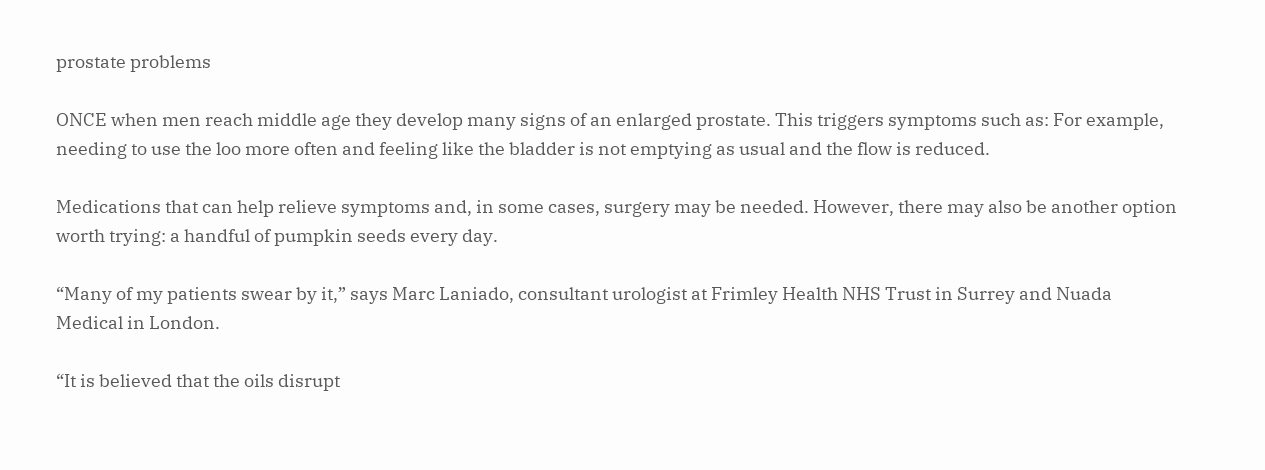prostate problems

ONCE when men reach middle age they develop many signs of an enlarged prostate. This triggers symptoms such as: For example, needing to use the loo more often and feeling like the bladder is not emptying as usual and the flow is reduced.

Medications that can help relieve symptoms and, in some cases, surgery may be needed. However, there may also be another option worth trying: a handful of pumpkin seeds every day.

“Many of my patients swear by it,” says Marc Laniado, consultant urologist at Frimley Health NHS Trust in Surrey and Nuada Medical in London.

“It is believed that the oils disrupt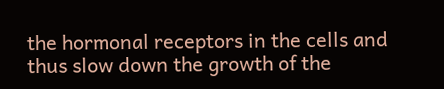the hormonal receptors in the cells and thus slow down the growth of the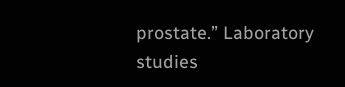prostate.” Laboratory studies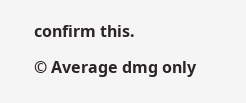confirm this.

© Average dmg only